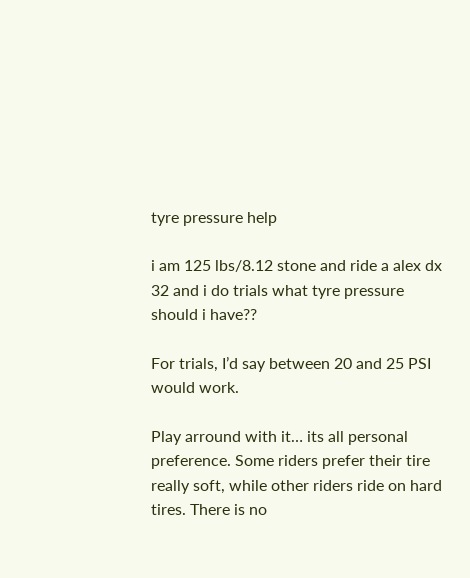tyre pressure help

i am 125 lbs/8.12 stone and ride a alex dx 32 and i do trials what tyre pressure should i have??

For trials, I’d say between 20 and 25 PSI would work.

Play arround with it… its all personal preference. Some riders prefer their tire really soft, while other riders ride on hard tires. There is no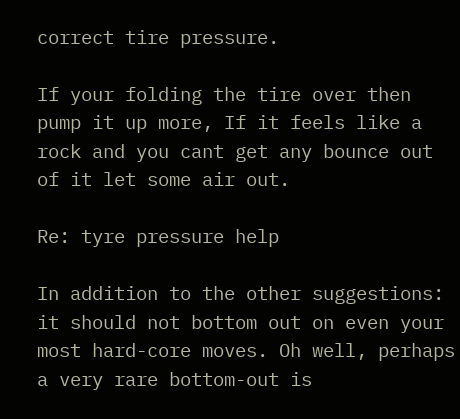correct tire pressure.

If your folding the tire over then pump it up more, If it feels like a rock and you cant get any bounce out of it let some air out.

Re: tyre pressure help

In addition to the other suggestions: it should not bottom out on even your most hard-core moves. Oh well, perhaps a very rare bottom-out is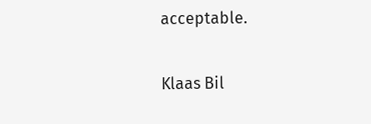acceptable.

Klaas Bil